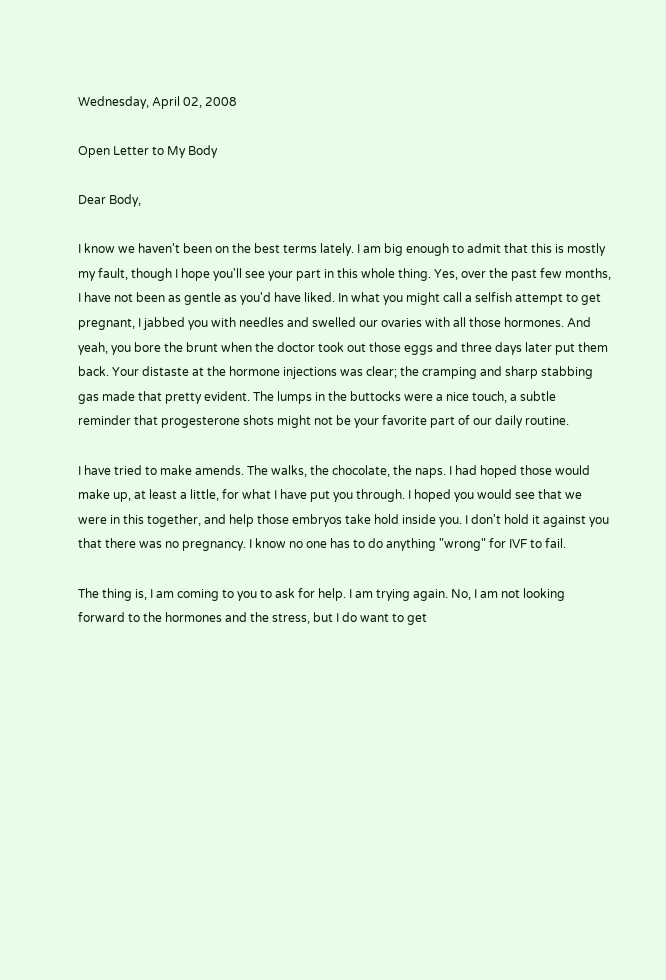Wednesday, April 02, 2008

Open Letter to My Body

Dear Body,

I know we haven't been on the best terms lately. I am big enough to admit that this is mostly my fault, though I hope you'll see your part in this whole thing. Yes, over the past few months, I have not been as gentle as you'd have liked. In what you might call a selfish attempt to get pregnant, I jabbed you with needles and swelled our ovaries with all those hormones. And yeah, you bore the brunt when the doctor took out those eggs and three days later put them back. Your distaste at the hormone injections was clear; the cramping and sharp stabbing gas made that pretty evident. The lumps in the buttocks were a nice touch, a subtle reminder that progesterone shots might not be your favorite part of our daily routine.

I have tried to make amends. The walks, the chocolate, the naps. I had hoped those would make up, at least a little, for what I have put you through. I hoped you would see that we were in this together, and help those embryos take hold inside you. I don't hold it against you that there was no pregnancy. I know no one has to do anything "wrong" for IVF to fail.

The thing is, I am coming to you to ask for help. I am trying again. No, I am not looking forward to the hormones and the stress, but I do want to get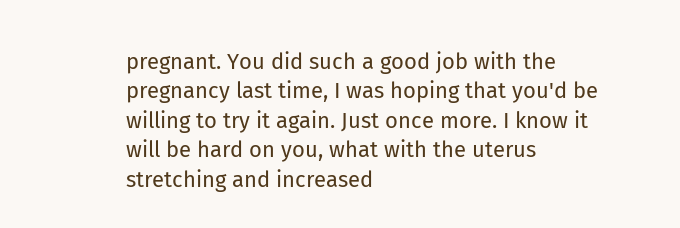pregnant. You did such a good job with the pregnancy last time, I was hoping that you'd be willing to try it again. Just once more. I know it will be hard on you, what with the uterus stretching and increased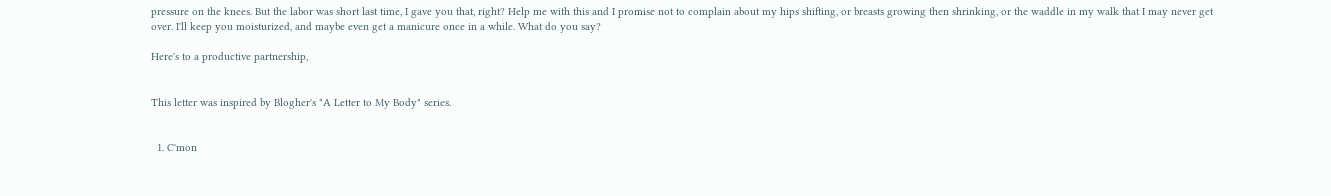pressure on the knees. But the labor was short last time, I gave you that, right? Help me with this and I promise not to complain about my hips shifting, or breasts growing then shrinking, or the waddle in my walk that I may never get over. I'll keep you moisturized, and maybe even get a manicure once in a while. What do you say?

Here's to a productive partnership,


This letter was inspired by Blogher's "A Letter to My Body" series.


  1. C'mon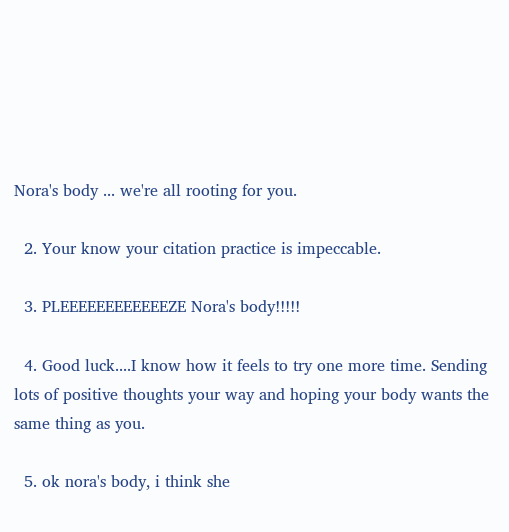Nora's body ... we're all rooting for you.

  2. Your know your citation practice is impeccable.

  3. PLEEEEEEEEEEEEZE Nora's body!!!!!

  4. Good luck....I know how it feels to try one more time. Sending lots of positive thoughts your way and hoping your body wants the same thing as you.

  5. ok nora's body, i think she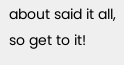about said it all, so get to it!